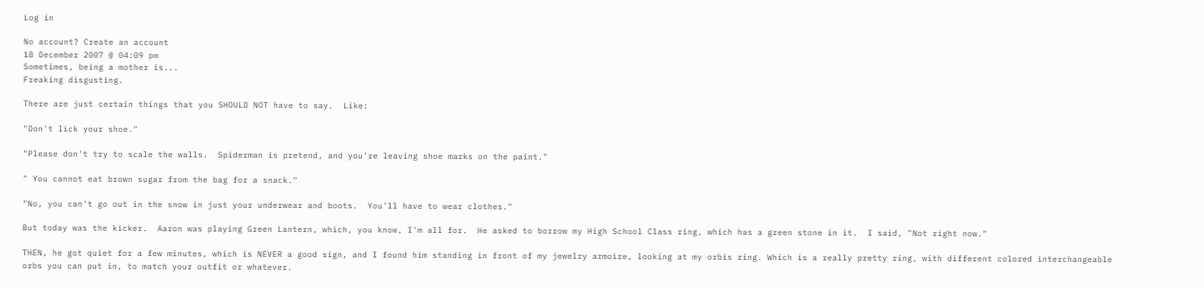Log in

No account? Create an account
18 December 2007 @ 04:09 pm
Sometimes, being a mother is...
Freaking disgusting.

There are just certain things that you SHOULD NOT have to say.  Like:

"Don't lick your shoe."

"Please don't try to scale the walls.  Spiderman is pretend, and you're leaving shoe marks on the paint."

" You cannot eat brown sugar from the bag for a snack."

"No, you can't go out in the snow in just your underwear and boots.  You'll have to wear clothes."

But today was the kicker.  Aaron was playing Green Lantern, which, you know, I'm all for.  He asked to borrow my High School Class ring, which has a green stone in it.  I said, "Not right now."

THEN, he got quiet for a few minutes, which is NEVER a good sign, and I found him standing in front of my jewelry armoire, looking at my orbis ring. Which is a really pretty ring, with different colored interchangeable orbs you can put in, to match your outfit or whatever.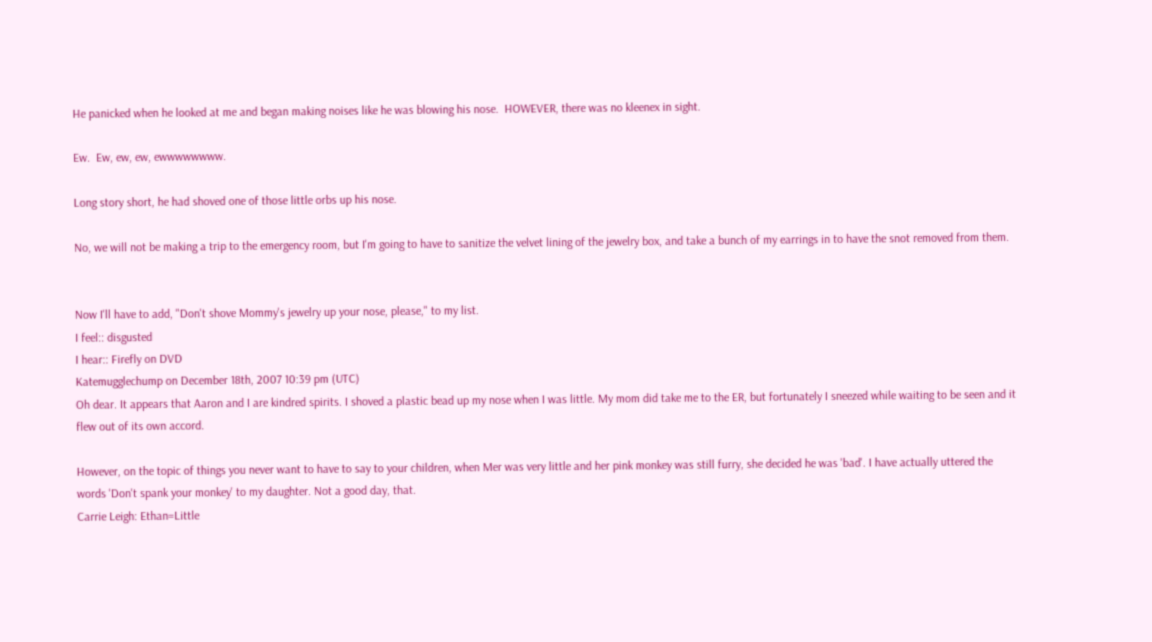He panicked when he looked at me and began making noises like he was blowing his nose.  HOWEVER, there was no kleenex in sight.

Ew.  Ew, ew, ew, ewwwwwwww.

Long story short, he had shoved one of those little orbs up his nose.

No, we will not be making a trip to the emergency room, but I'm going to have to sanitize the velvet lining of the jewelry box, and take a bunch of my earrings in to have the snot removed from them.


Now I'll have to add, "Don't shove Mommy's jewelry up your nose, please," to my list.
I feel:: disgusted
I hear:: Firefly on DVD
Katemugglechump on December 18th, 2007 10:39 pm (UTC)
Oh dear. It appears that Aaron and I are kindred spirits. I shoved a plastic bead up my nose when I was little. My mom did take me to the ER, but fortunately I sneezed while waiting to be seen and it flew out of its own accord.

However, on the topic of things you never want to have to say to your children, when Mer was very little and her pink monkey was still furry, she decided he was 'bad'. I have actually uttered the words 'Don't spank your monkey' to my daughter. Not a good day, that.
Carrie Leigh: Ethan=Little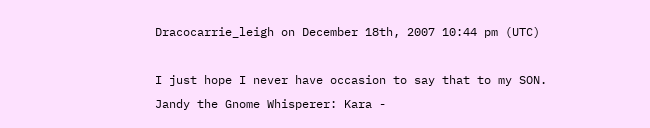Dracocarrie_leigh on December 18th, 2007 10:44 pm (UTC)

I just hope I never have occasion to say that to my SON.
Jandy the Gnome Whisperer: Kara -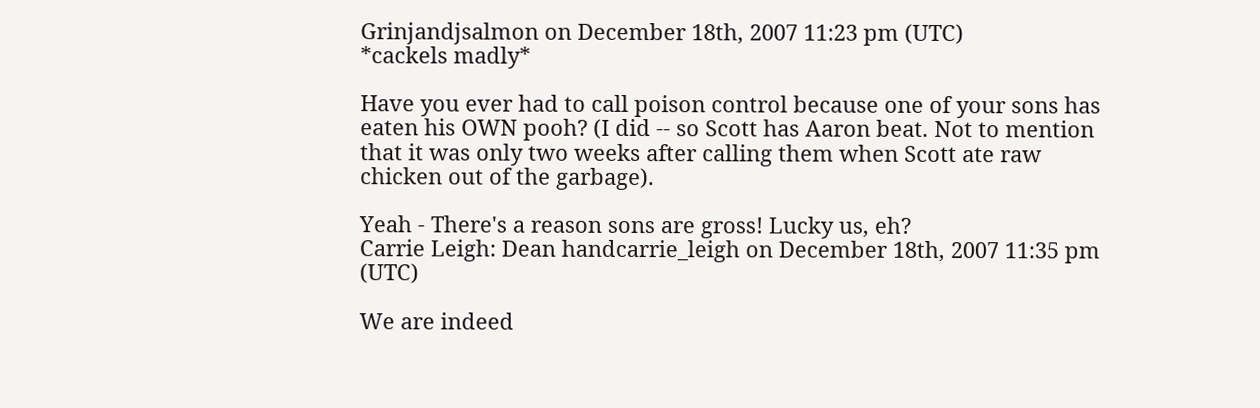Grinjandjsalmon on December 18th, 2007 11:23 pm (UTC)
*cackels madly*

Have you ever had to call poison control because one of your sons has eaten his OWN pooh? (I did -- so Scott has Aaron beat. Not to mention that it was only two weeks after calling them when Scott ate raw chicken out of the garbage).

Yeah - There's a reason sons are gross! Lucky us, eh?
Carrie Leigh: Dean handcarrie_leigh on December 18th, 2007 11:35 pm (UTC)

We are indeed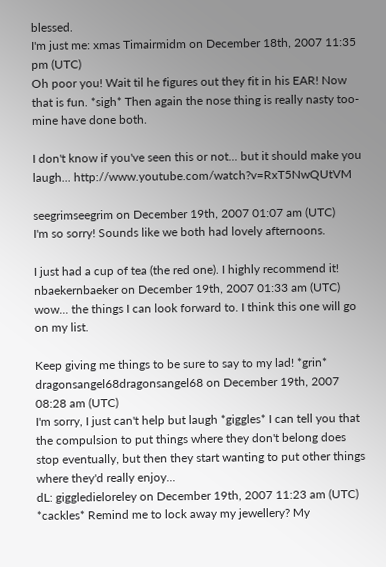blessed.
I'm just me: xmas Timairmidm on December 18th, 2007 11:35 pm (UTC)
Oh poor you! Wait til he figures out they fit in his EAR! Now that is fun. *sigh* Then again the nose thing is really nasty too- mine have done both.

I don't know if you've seen this or not... but it should make you laugh... http://www.youtube.com/watch?v=RxT5NwQUtVM

seegrimseegrim on December 19th, 2007 01:07 am (UTC)
I'm so sorry! Sounds like we both had lovely afternoons.

I just had a cup of tea (the red one). I highly recommend it!
nbaekernbaeker on December 19th, 2007 01:33 am (UTC)
wow... the things I can look forward to. I think this one will go on my list.

Keep giving me things to be sure to say to my lad! *grin*
dragonsangel68dragonsangel68 on December 19th, 2007 08:28 am (UTC)
I'm sorry, I just can't help but laugh *giggles* I can tell you that the compulsion to put things where they don't belong does stop eventually, but then they start wanting to put other things where they'd really enjoy...
dL: giggledieloreley on December 19th, 2007 11:23 am (UTC)
*cackles* Remind me to lock away my jewellery? My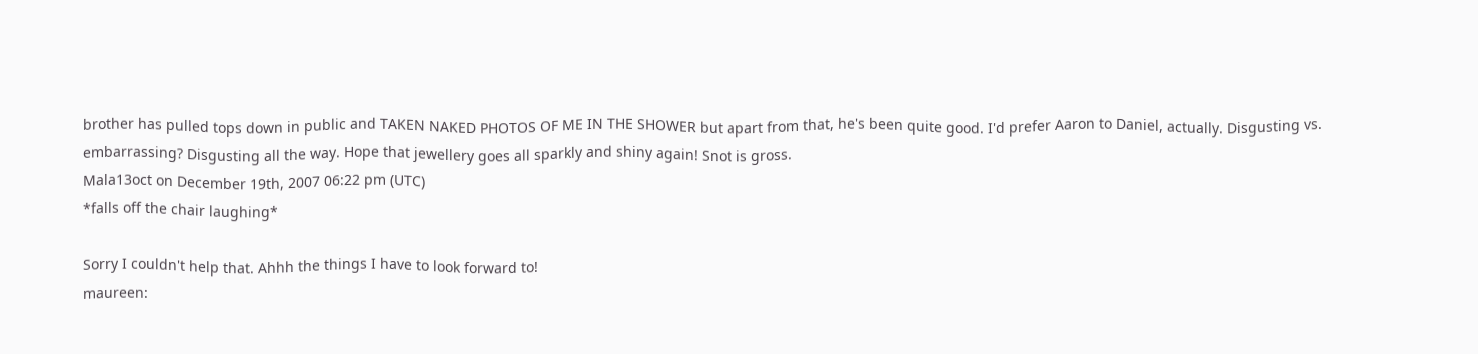brother has pulled tops down in public and TAKEN NAKED PHOTOS OF ME IN THE SHOWER but apart from that, he's been quite good. I'd prefer Aaron to Daniel, actually. Disgusting vs. embarrassing? Disgusting all the way. Hope that jewellery goes all sparkly and shiny again! Snot is gross.
Mala13oct on December 19th, 2007 06:22 pm (UTC)
*falls off the chair laughing*

Sorry I couldn't help that. Ahhh the things I have to look forward to!
maureen: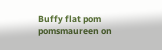Buffy flat pom pomsmaureen on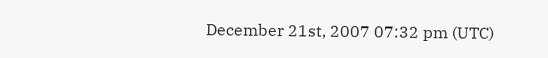December 21st, 2007 07:32 pm (UTC)